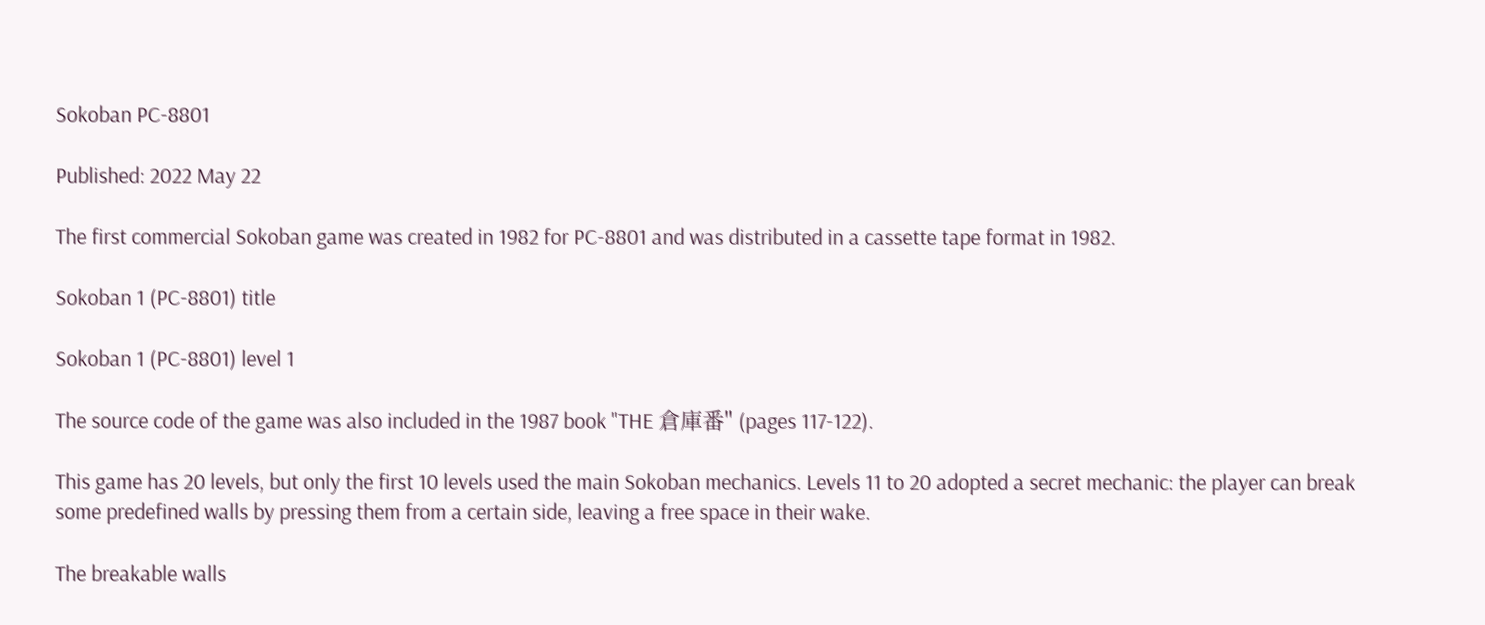Sokoban PC-8801

Published: 2022 May 22

The first commercial Sokoban game was created in 1982 for PC-8801 and was distributed in a cassette tape format in 1982.

Sokoban 1 (PC-8801) title

Sokoban 1 (PC-8801) level 1

The source code of the game was also included in the 1987 book "THE 倉庫番" (pages 117-122).

This game has 20 levels, but only the first 10 levels used the main Sokoban mechanics. Levels 11 to 20 adopted a secret mechanic: the player can break some predefined walls by pressing them from a certain side, leaving a free space in their wake.

The breakable walls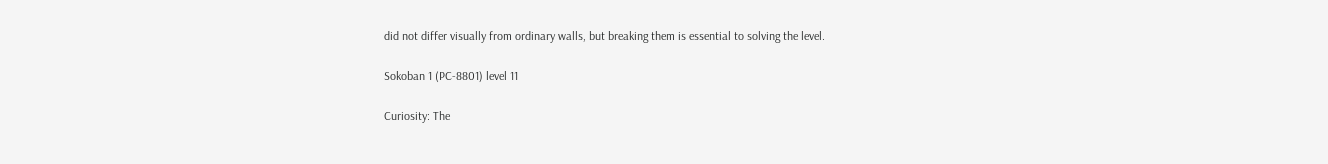did not differ visually from ordinary walls, but breaking them is essential to solving the level.

Sokoban 1 (PC-8801) level 11

Curiosity: The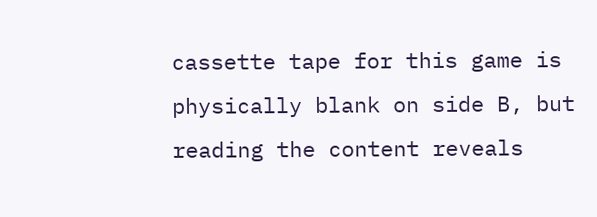cassette tape for this game is physically blank on side B, but reading the content reveals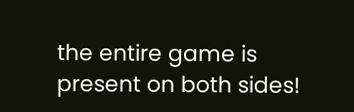the entire game is present on both sides!